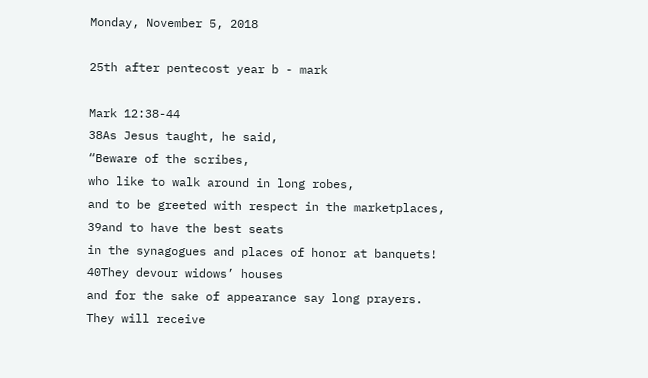Monday, November 5, 2018

25th after pentecost year b - mark

Mark 12:38-44
38As Jesus taught, he said,
“Beware of the scribes,
who like to walk around in long robes,
and to be greeted with respect in the marketplaces,
39and to have the best seats
in the synagogues and places of honor at banquets!
40They devour widows’ houses
and for the sake of appearance say long prayers.
They will receive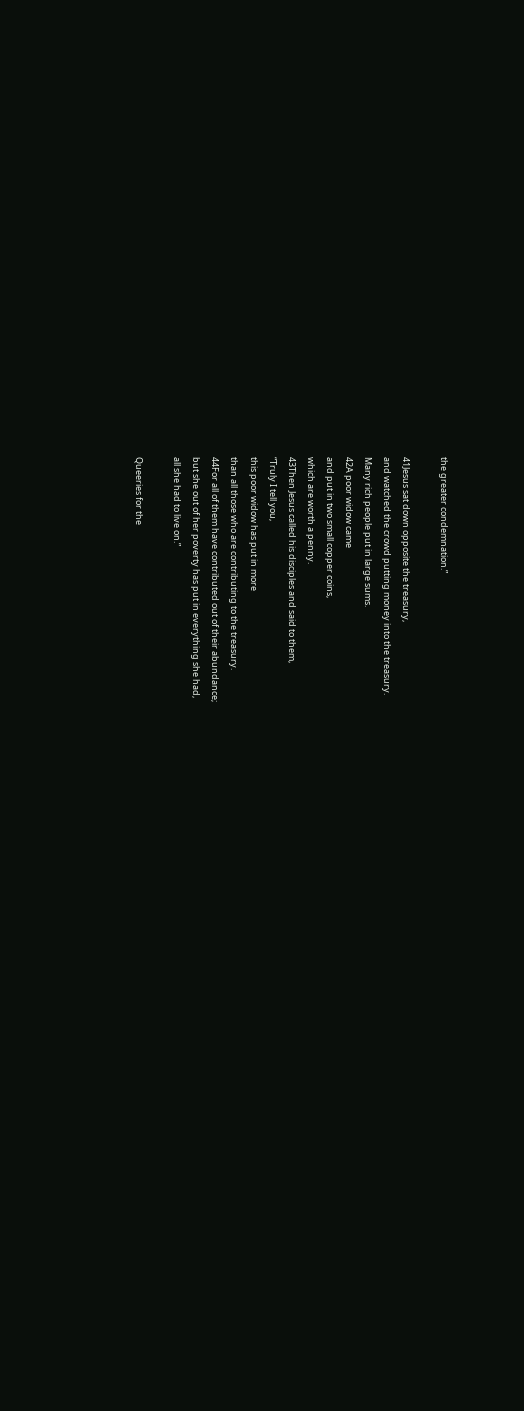the greater condemnation.”

41Jesus sat down opposite the treasury,
and watched the crowd putting money into the treasury.
Many rich people put in large sums.
42A poor widow came
and put in two small copper coins,
which are worth a penny.
43Then Jesus called his disciples and said to them,
“Truly I tell you,
this poor widow has put in more
than all those who are contributing to the treasury.
44For all of them have contributed out of their abundance;
but she out of her poverty has put in everything she had,
all she had to live on.”

Queeries for the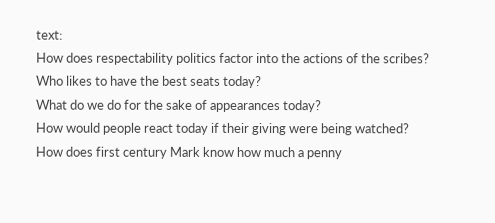text:
How does respectability politics factor into the actions of the scribes?
Who likes to have the best seats today?
What do we do for the sake of appearances today?
How would people react today if their giving were being watched?
How does first century Mark know how much a penny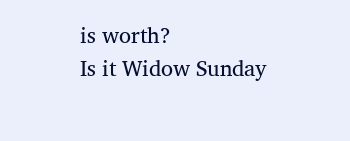is worth?
Is it Widow Sunday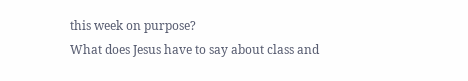this week on purpose?
What does Jesus have to say about class and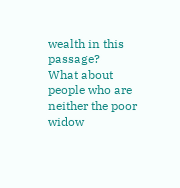wealth in this passage?
What about people who are neither the poor widow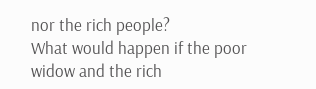nor the rich people?
What would happen if the poor widow and the rich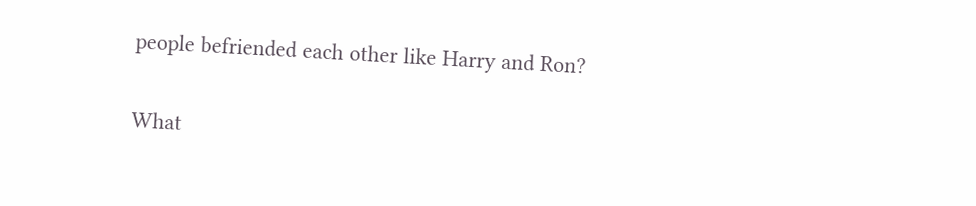people befriended each other like Harry and Ron?

What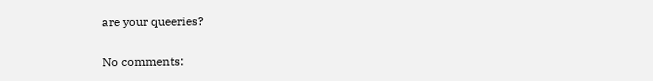are your queeries?

No comments: